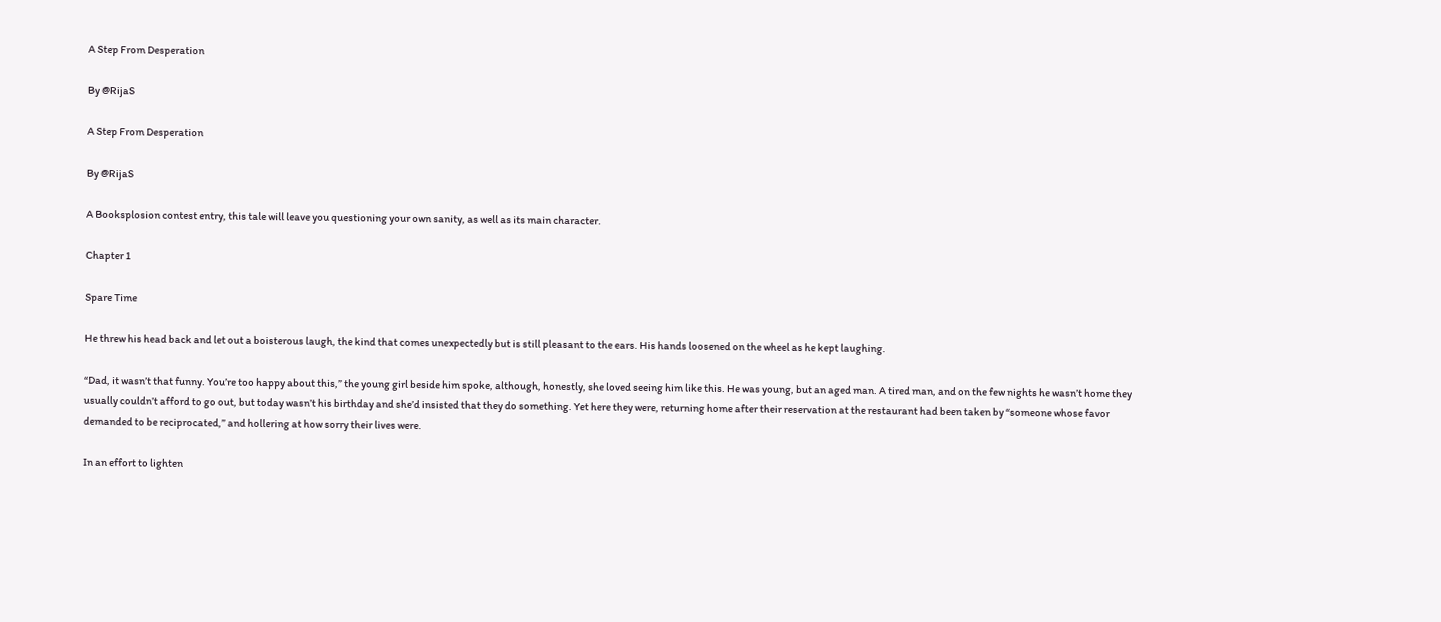A Step From Desperation

By @RijaS

A Step From Desperation

By @RijaS

A Booksplosion contest entry, this tale will leave you questioning your own sanity, as well as its main character.

Chapter 1

Spare Time

He threw his head back and let out a boisterous laugh, the kind that comes unexpectedly but is still pleasant to the ears. His hands loosened on the wheel as he kept laughing.

“Dad, it wasn’t that funny. You’re too happy about this,” the young girl beside him spoke, although, honestly, she loved seeing him like this. He was young, but an aged man. A tired man, and on the few nights he wasn’t home they usually couldn’t afford to go out, but today wasn’t his birthday and she’d insisted that they do something. Yet here they were, returning home after their reservation at the restaurant had been taken by “someone whose favor demanded to be reciprocated,” and hollering at how sorry their lives were.

In an effort to lighten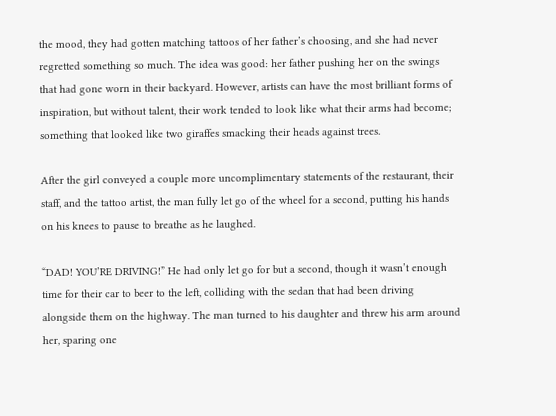the mood, they had gotten matching tattoos of her father’s choosing, and she had never regretted something so much. The idea was good: her father pushing her on the swings that had gone worn in their backyard. However, artists can have the most brilliant forms of inspiration, but without talent, their work tended to look like what their arms had become; something that looked like two giraffes smacking their heads against trees.

After the girl conveyed a couple more uncomplimentary statements of the restaurant, their staff, and the tattoo artist, the man fully let go of the wheel for a second, putting his hands on his knees to pause to breathe as he laughed.

“DAD! YOU’RE DRIVING!” He had only let go for but a second, though it wasn’t enough time for their car to beer to the left, colliding with the sedan that had been driving alongside them on the highway. The man turned to his daughter and threw his arm around her, sparing one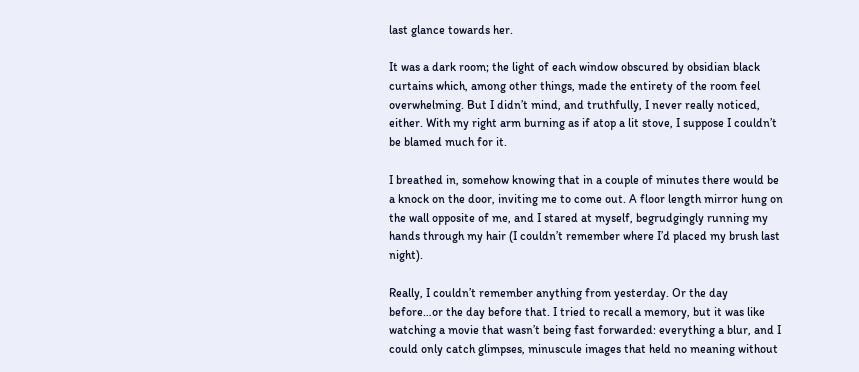last glance towards her.

It was a dark room; the light of each window obscured by obsidian black curtains which, among other things, made the entirety of the room feel overwhelming. But I didn’t mind, and truthfully, I never really noticed, either. With my right arm burning as if atop a lit stove, I suppose I couldn’t be blamed much for it.

I breathed in, somehow knowing that in a couple of minutes there would be a knock on the door, inviting me to come out. A floor length mirror hung on the wall opposite of me, and I stared at myself, begrudgingly running my hands through my hair (I couldn’t remember where I’d placed my brush last night).

Really, I couldn’t remember anything from yesterday. Or the day before…or the day before that. I tried to recall a memory, but it was like watching a movie that wasn’t being fast forwarded: everything a blur, and I could only catch glimpses, minuscule images that held no meaning without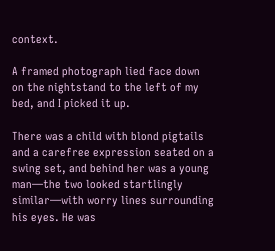context.

A framed photograph lied face down on the nightstand to the left of my bed, and I picked it up.

There was a child with blond pigtails and a carefree expression seated on a swing set, and behind her was a young man—the two looked startlingly similar—with worry lines surrounding his eyes. He was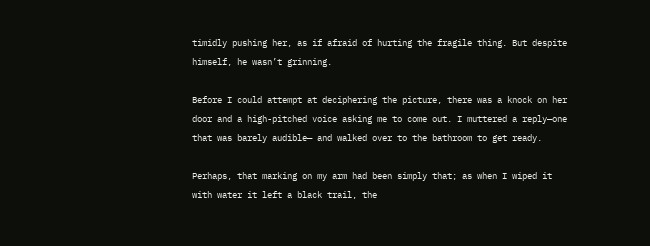timidly pushing her, as if afraid of hurting the fragile thing. But despite himself, he wasn’t grinning.

Before I could attempt at deciphering the picture, there was a knock on her door and a high-pitched voice asking me to come out. I muttered a reply—one that was barely audible— and walked over to the bathroom to get ready.

Perhaps, that marking on my arm had been simply that; as when I wiped it with water it left a black trail, the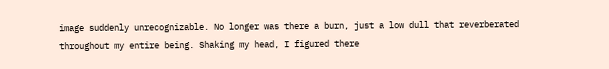image suddenly unrecognizable. No longer was there a burn, just a low dull that reverberated throughout my entire being. Shaking my head, I figured there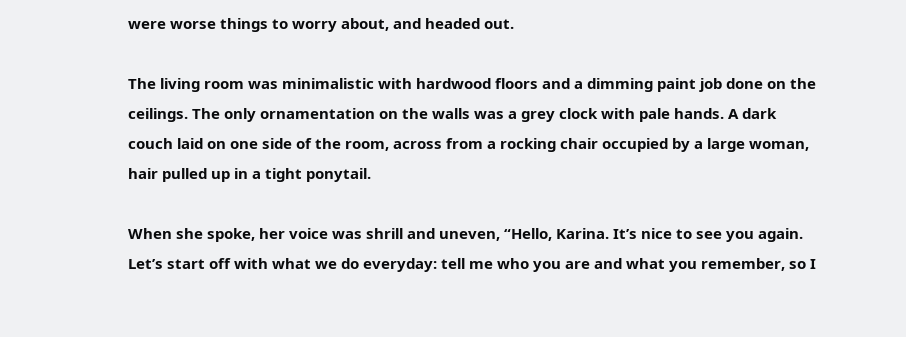were worse things to worry about, and headed out.

The living room was minimalistic with hardwood floors and a dimming paint job done on the ceilings. The only ornamentation on the walls was a grey clock with pale hands. A dark couch laid on one side of the room, across from a rocking chair occupied by a large woman, hair pulled up in a tight ponytail.

When she spoke, her voice was shrill and uneven, “Hello, Karina. It’s nice to see you again. Let’s start off with what we do everyday: tell me who you are and what you remember, so I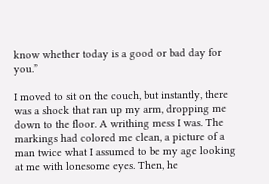know whether today is a good or bad day for you.”

I moved to sit on the couch, but instantly, there was a shock that ran up my arm, dropping me down to the floor. A writhing mess I was. The markings had colored me clean, a picture of a man twice what I assumed to be my age looking at me with lonesome eyes. Then, he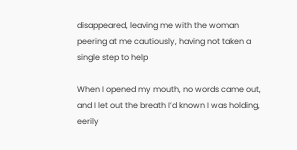disappeared, leaving me with the woman peering at me cautiously, having not taken a single step to help

When I opened my mouth, no words came out, and I let out the breath I’d known I was holding, eerily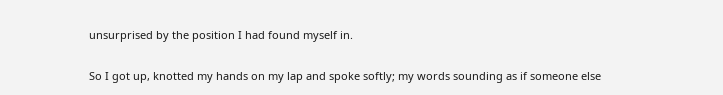unsurprised by the position I had found myself in.

So I got up, knotted my hands on my lap and spoke softly; my words sounding as if someone else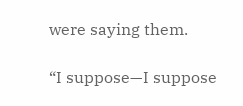were saying them.

“I suppose—I suppose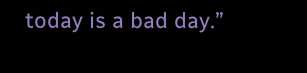today is a bad day.”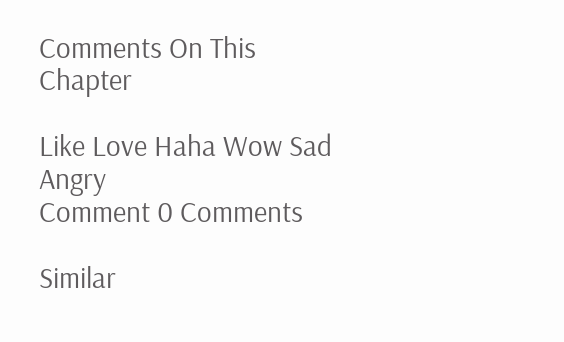Comments On This Chapter

Like Love Haha Wow Sad Angry
Comment 0 Comments

Similar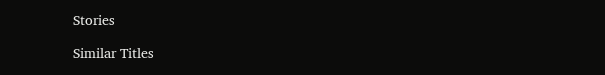Stories

Similar Titles